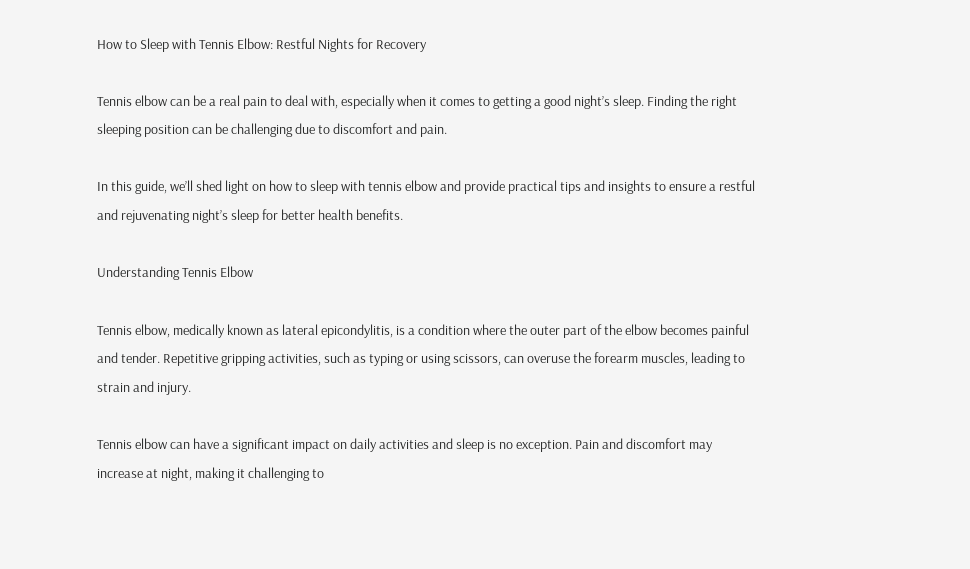How to Sleep with Tennis Elbow: Restful Nights for Recovery

Tennis elbow can be a real pain to deal with, especially when it comes to getting a good night’s sleep. Finding the right sleeping position can be challenging due to discomfort and pain.

In this guide, we’ll shed light on how to sleep with tennis elbow and provide practical tips and insights to ensure a restful and rejuvenating night’s sleep for better health benefits.

Understanding Tennis Elbow

Tennis elbow, medically known as lateral epicondylitis, is a condition where the outer part of the elbow becomes painful and tender. Repetitive gripping activities, such as typing or using scissors, can overuse the forearm muscles, leading to strain and injury.

Tennis elbow can have a significant impact on daily activities and sleep is no exception. Pain and discomfort may increase at night, making it challenging to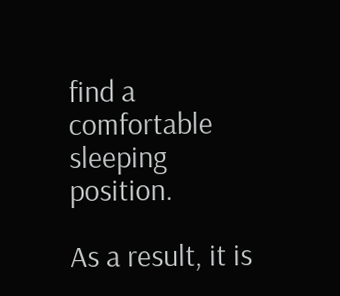find a comfortable sleeping position.

As a result, it is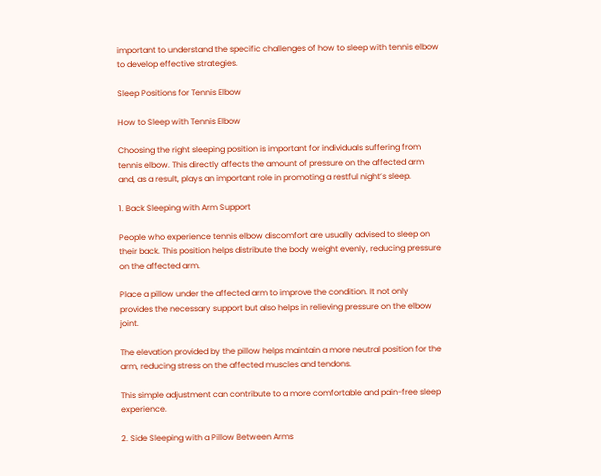important to understand the specific challenges of how to sleep with tennis elbow to develop effective strategies.

Sleep Positions for Tennis Elbow

How to Sleep with Tennis Elbow

Choosing the right sleeping position is important for individuals suffering from tennis elbow. This directly affects the amount of pressure on the affected arm and, as a result, plays an important role in promoting a restful night’s sleep.

1. Back Sleeping with Arm Support

People who experience tennis elbow discomfort are usually advised to sleep on their back. This position helps distribute the body weight evenly, reducing pressure on the affected arm.

Place a pillow under the affected arm to improve the condition. It not only provides the necessary support but also helps in relieving pressure on the elbow joint.

The elevation provided by the pillow helps maintain a more neutral position for the arm, reducing stress on the affected muscles and tendons.

This simple adjustment can contribute to a more comfortable and pain-free sleep experience.

2. Side Sleeping with a Pillow Between Arms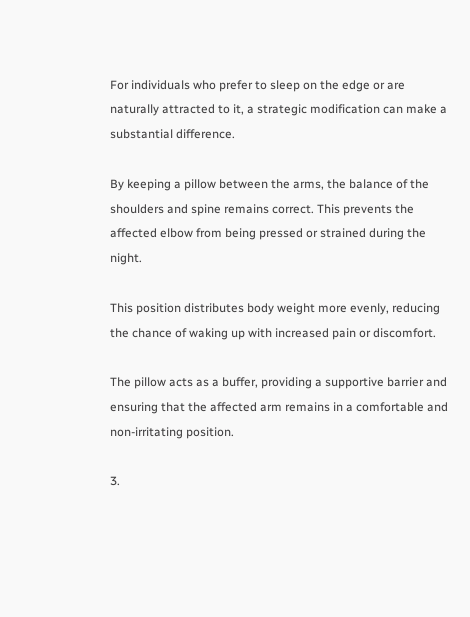For individuals who prefer to sleep on the edge or are naturally attracted to it, a strategic modification can make a substantial difference.

By keeping a pillow between the arms, the balance of the shoulders and spine remains correct. This prevents the affected elbow from being pressed or strained during the night.

This position distributes body weight more evenly, reducing the chance of waking up with increased pain or discomfort.

The pillow acts as a buffer, providing a supportive barrier and ensuring that the affected arm remains in a comfortable and non-irritating position.

3.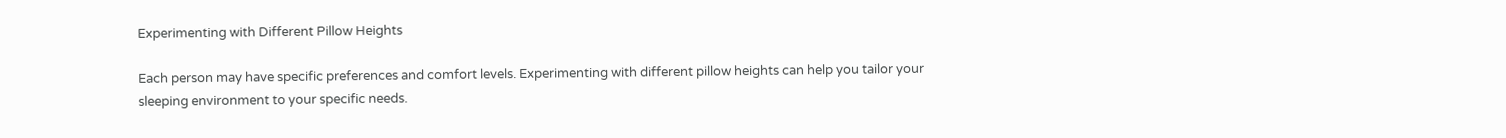Experimenting with Different Pillow Heights

Each person may have specific preferences and comfort levels. Experimenting with different pillow heights can help you tailor your sleeping environment to your specific needs.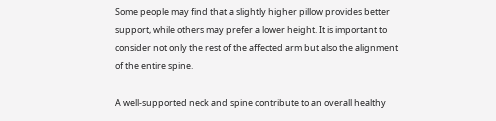Some people may find that a slightly higher pillow provides better support, while others may prefer a lower height. It is important to consider not only the rest of the affected arm but also the alignment of the entire spine.

A well-supported neck and spine contribute to an overall healthy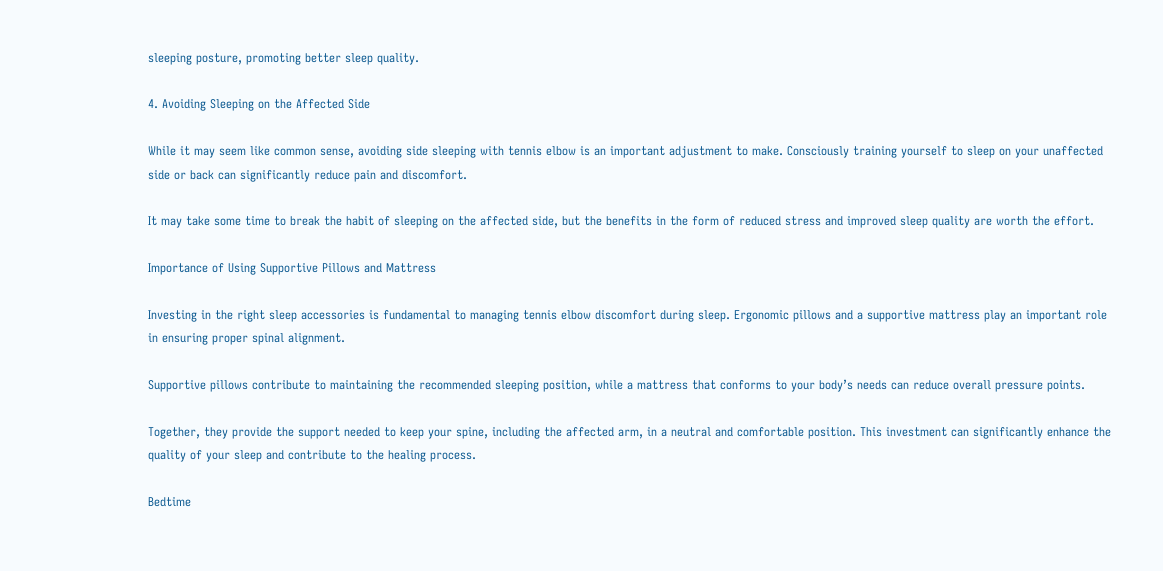sleeping posture, promoting better sleep quality.

4. Avoiding Sleeping on the Affected Side

While it may seem like common sense, avoiding side sleeping with tennis elbow is an important adjustment to make. Consciously training yourself to sleep on your unaffected side or back can significantly reduce pain and discomfort.

It may take some time to break the habit of sleeping on the affected side, but the benefits in the form of reduced stress and improved sleep quality are worth the effort.

Importance of Using Supportive Pillows and Mattress

Investing in the right sleep accessories is fundamental to managing tennis elbow discomfort during sleep. Ergonomic pillows and a supportive mattress play an important role in ensuring proper spinal alignment.

Supportive pillows contribute to maintaining the recommended sleeping position, while a mattress that conforms to your body’s needs can reduce overall pressure points.

Together, they provide the support needed to keep your spine, including the affected arm, in a neutral and comfortable position. This investment can significantly enhance the quality of your sleep and contribute to the healing process.

Bedtime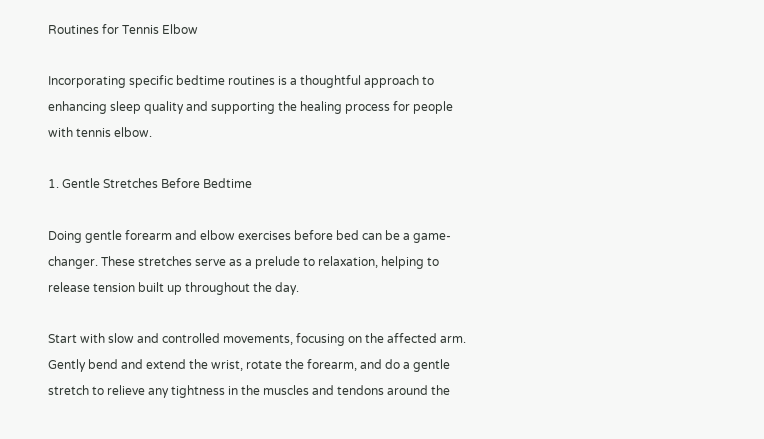Routines for Tennis Elbow

Incorporating specific bedtime routines is a thoughtful approach to enhancing sleep quality and supporting the healing process for people with tennis elbow.

1. Gentle Stretches Before Bedtime

Doing gentle forearm and elbow exercises before bed can be a game-changer. These stretches serve as a prelude to relaxation, helping to release tension built up throughout the day.

Start with slow and controlled movements, focusing on the affected arm. Gently bend and extend the wrist, rotate the forearm, and do a gentle stretch to relieve any tightness in the muscles and tendons around the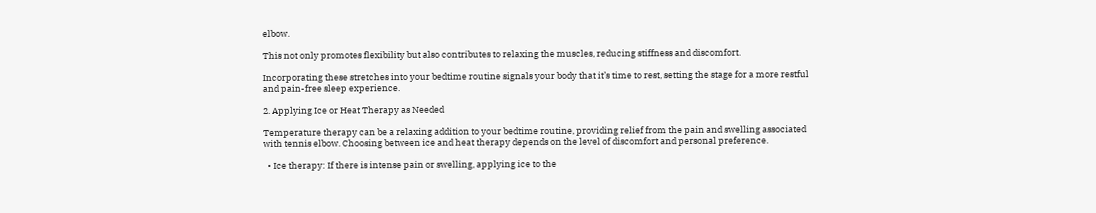elbow.

This not only promotes flexibility but also contributes to relaxing the muscles, reducing stiffness and discomfort.

Incorporating these stretches into your bedtime routine signals your body that it’s time to rest, setting the stage for a more restful and pain-free sleep experience.

2. Applying Ice or Heat Therapy as Needed

Temperature therapy can be a relaxing addition to your bedtime routine, providing relief from the pain and swelling associated with tennis elbow. Choosing between ice and heat therapy depends on the level of discomfort and personal preference.

  • Ice therapy: If there is intense pain or swelling, applying ice to the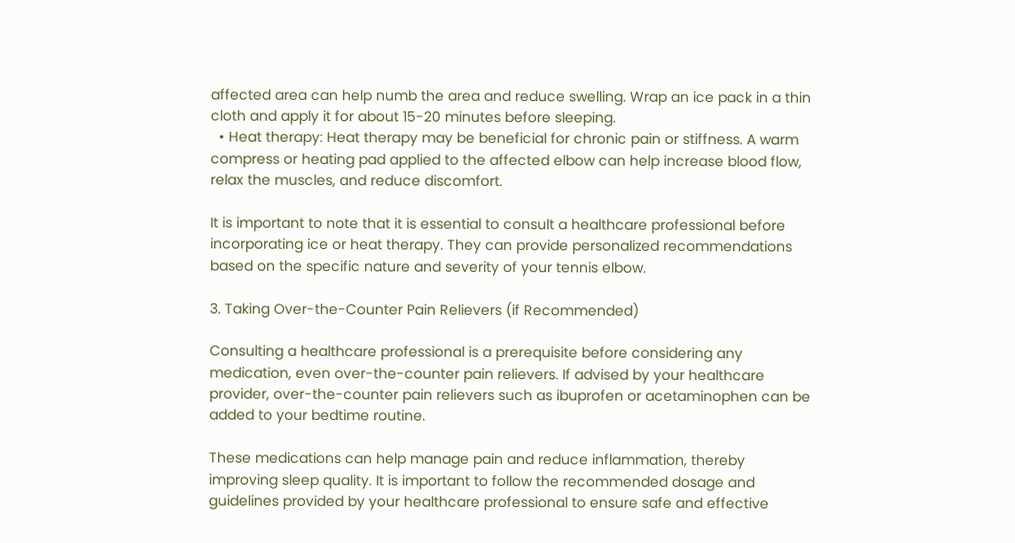affected area can help numb the area and reduce swelling. Wrap an ice pack in a thin cloth and apply it for about 15-20 minutes before sleeping.
  • Heat therapy: Heat therapy may be beneficial for chronic pain or stiffness. A warm compress or heating pad applied to the affected elbow can help increase blood flow, relax the muscles, and reduce discomfort.

It is important to note that it is essential to consult a healthcare professional before incorporating ice or heat therapy. They can provide personalized recommendations based on the specific nature and severity of your tennis elbow.

3. Taking Over-the-Counter Pain Relievers (if Recommended)

Consulting a healthcare professional is a prerequisite before considering any medication, even over-the-counter pain relievers. If advised by your healthcare provider, over-the-counter pain relievers such as ibuprofen or acetaminophen can be added to your bedtime routine.

These medications can help manage pain and reduce inflammation, thereby improving sleep quality. It is important to follow the recommended dosage and guidelines provided by your healthcare professional to ensure safe and effective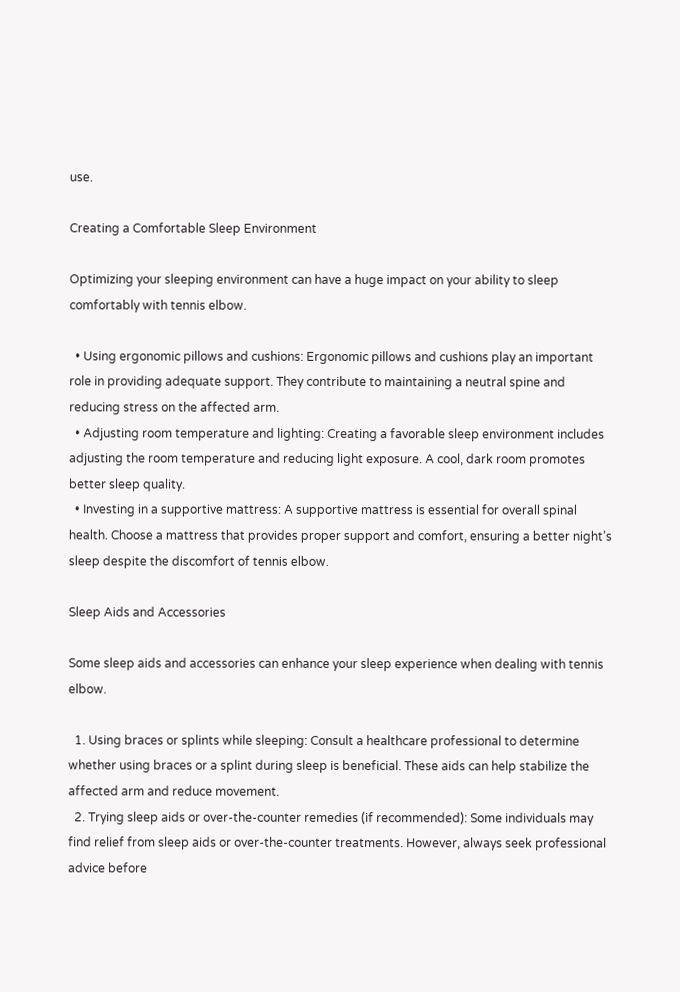use.

Creating a Comfortable Sleep Environment

Optimizing your sleeping environment can have a huge impact on your ability to sleep comfortably with tennis elbow.

  • Using ergonomic pillows and cushions: Ergonomic pillows and cushions play an important role in providing adequate support. They contribute to maintaining a neutral spine and reducing stress on the affected arm.
  • Adjusting room temperature and lighting: Creating a favorable sleep environment includes adjusting the room temperature and reducing light exposure. A cool, dark room promotes better sleep quality.
  • Investing in a supportive mattress: A supportive mattress is essential for overall spinal health. Choose a mattress that provides proper support and comfort, ensuring a better night’s sleep despite the discomfort of tennis elbow.

Sleep Aids and Accessories

Some sleep aids and accessories can enhance your sleep experience when dealing with tennis elbow.

  1. Using braces or splints while sleeping: Consult a healthcare professional to determine whether using braces or a splint during sleep is beneficial. These aids can help stabilize the affected arm and reduce movement.
  2. Trying sleep aids or over-the-counter remedies (if recommended): Some individuals may find relief from sleep aids or over-the-counter treatments. However, always seek professional advice before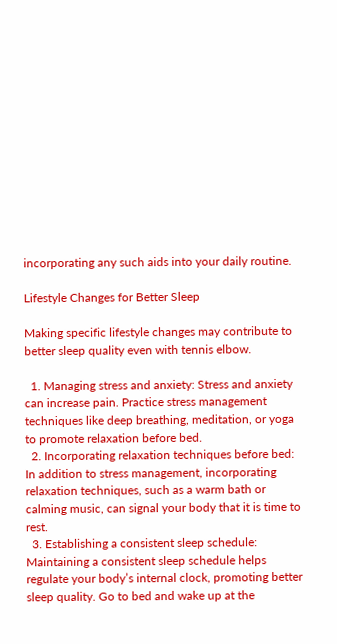incorporating any such aids into your daily routine.

Lifestyle Changes for Better Sleep

Making specific lifestyle changes may contribute to better sleep quality even with tennis elbow.

  1. Managing stress and anxiety: Stress and anxiety can increase pain. Practice stress management techniques like deep breathing, meditation, or yoga to promote relaxation before bed.
  2. Incorporating relaxation techniques before bed: In addition to stress management, incorporating relaxation techniques, such as a warm bath or calming music, can signal your body that it is time to rest.
  3. Establishing a consistent sleep schedule: Maintaining a consistent sleep schedule helps regulate your body’s internal clock, promoting better sleep quality. Go to bed and wake up at the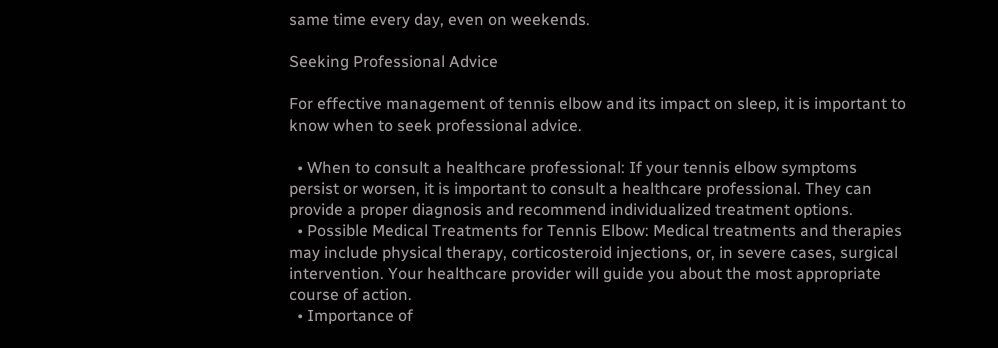same time every day, even on weekends.

Seeking Professional Advice

For effective management of tennis elbow and its impact on sleep, it is important to know when to seek professional advice.

  • When to consult a healthcare professional: If your tennis elbow symptoms persist or worsen, it is important to consult a healthcare professional. They can provide a proper diagnosis and recommend individualized treatment options.
  • Possible Medical Treatments for Tennis Elbow: Medical treatments and therapies may include physical therapy, corticosteroid injections, or, in severe cases, surgical intervention. Your healthcare provider will guide you about the most appropriate course of action.
  • Importance of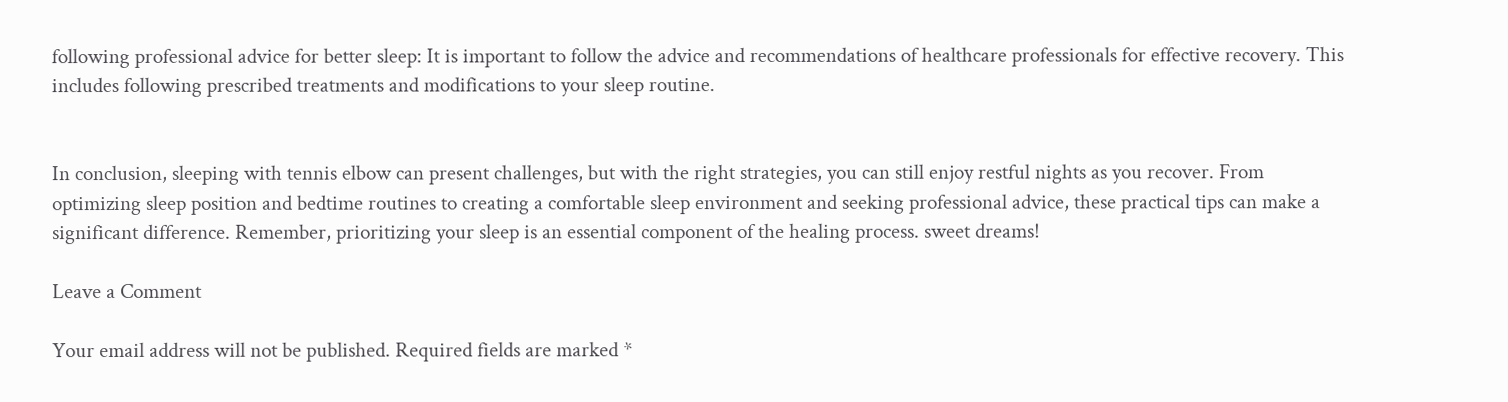following professional advice for better sleep: It is important to follow the advice and recommendations of healthcare professionals for effective recovery. This includes following prescribed treatments and modifications to your sleep routine.


In conclusion, sleeping with tennis elbow can present challenges, but with the right strategies, you can still enjoy restful nights as you recover. From optimizing sleep position and bedtime routines to creating a comfortable sleep environment and seeking professional advice, these practical tips can make a significant difference. Remember, prioritizing your sleep is an essential component of the healing process. sweet dreams!

Leave a Comment

Your email address will not be published. Required fields are marked *